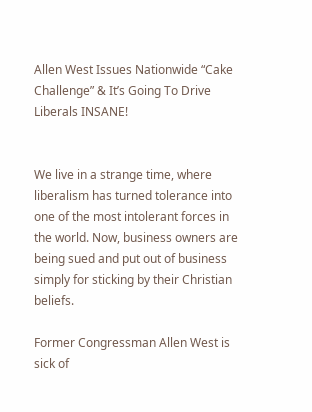Allen West Issues Nationwide “Cake Challenge” & It’s Going To Drive Liberals INSANE!


We live in a strange time, where liberalism has turned tolerance into one of the most intolerant forces in the world. Now, business owners are being sued and put out of business simply for sticking by their Christian beliefs.

Former Congressman Allen West is sick of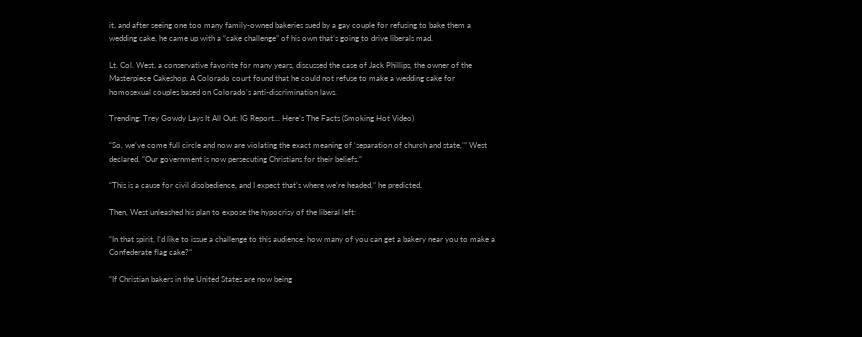it, and after seeing one too many family-owned bakeries sued by a gay couple for refusing to bake them a wedding cake, he came up with a “cake challenge” of his own that’s going to drive liberals mad.

Lt. Col. West, a conservative favorite for many years, discussed the case of Jack Phillips, the owner of the Masterpiece Cakeshop. A Colorado court found that he could not refuse to make a wedding cake for homosexual couples based on Colorado’s anti-discrimination laws.

Trending: Trey Gowdy Lays It All Out: IG Report… Here’s The Facts (Smoking Hot Video)

“So, we’ve come full circle and now are violating the exact meaning of ‘separation of church and state,’” West declared. “Our government is now persecuting Christians for their beliefs.”

“This is a cause for civil disobedience, and I expect that’s where we’re headed,” he predicted.

Then, West unleashed his plan to expose the hypocrisy of the liberal left:

“In that spirit, I’d like to issue a challenge to this audience: how many of you can get a bakery near you to make a Confederate flag cake?”

“If Christian bakers in the United States are now being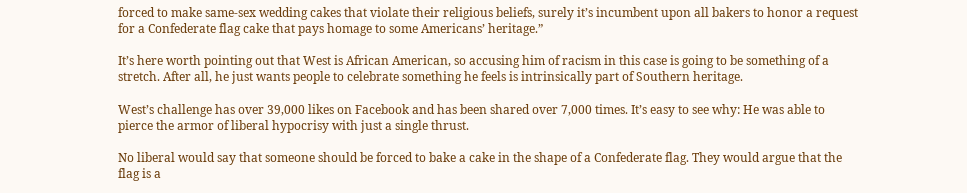forced to make same-sex wedding cakes that violate their religious beliefs, surely it’s incumbent upon all bakers to honor a request for a Confederate flag cake that pays homage to some Americans’ heritage.”

It’s here worth pointing out that West is African American, so accusing him of racism in this case is going to be something of a stretch. After all, he just wants people to celebrate something he feels is intrinsically part of Southern heritage.

West’s challenge has over 39,000 likes on Facebook and has been shared over 7,000 times. It’s easy to see why: He was able to pierce the armor of liberal hypocrisy with just a single thrust.

No liberal would say that someone should be forced to bake a cake in the shape of a Confederate flag. They would argue that the flag is a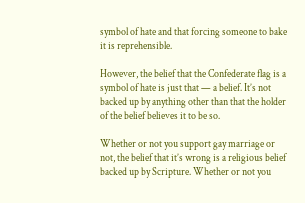symbol of hate and that forcing someone to bake it is reprehensible.

However, the belief that the Confederate flag is a symbol of hate is just that — a belief. It’s not backed up by anything other than that the holder of the belief believes it to be so.

Whether or not you support gay marriage or not, the belief that it’s wrong is a religious belief backed up by Scripture. Whether or not you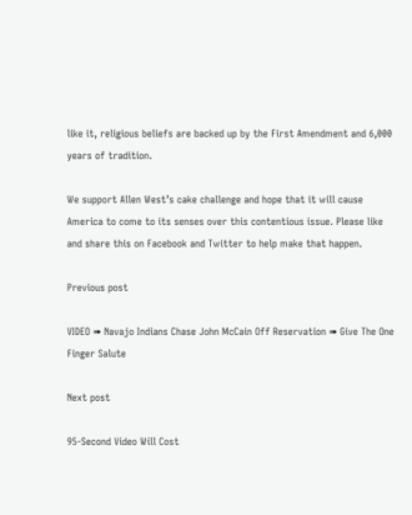like it, religious beliefs are backed up by the First Amendment and 6,000 years of tradition.

We support Allen West’s cake challenge and hope that it will cause America to come to its senses over this contentious issue. Please like and share this on Facebook and Twitter to help make that happen.

Previous post

VIDEO ➠ Navajo Indians Chase John McCain Off Reservation ➠ Give The One Finger Salute

Next post

95-Second Video Will Cost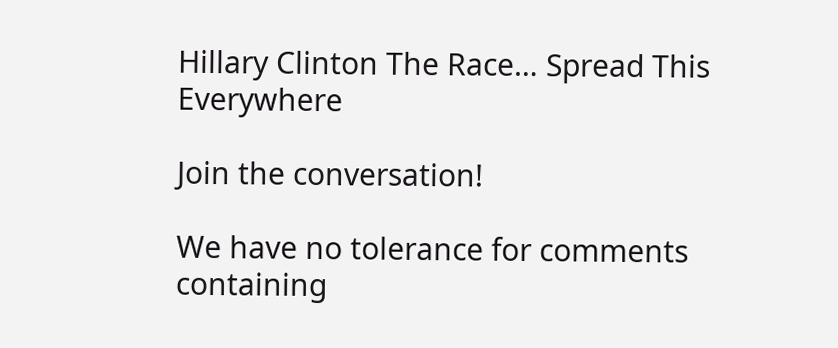Hillary Clinton The Race… Spread This Everywhere

Join the conversation!

We have no tolerance for comments containing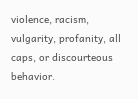violence, racism, vulgarity, profanity, all caps, or discourteous behavior.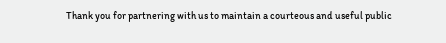Thank you for partnering with us to maintain a courteous and useful public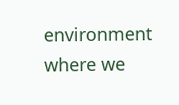environment where we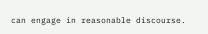can engage in reasonable discourse.